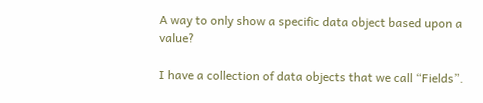A way to only show a specific data object based upon a value?

I have a collection of data objects that we call “Fields”.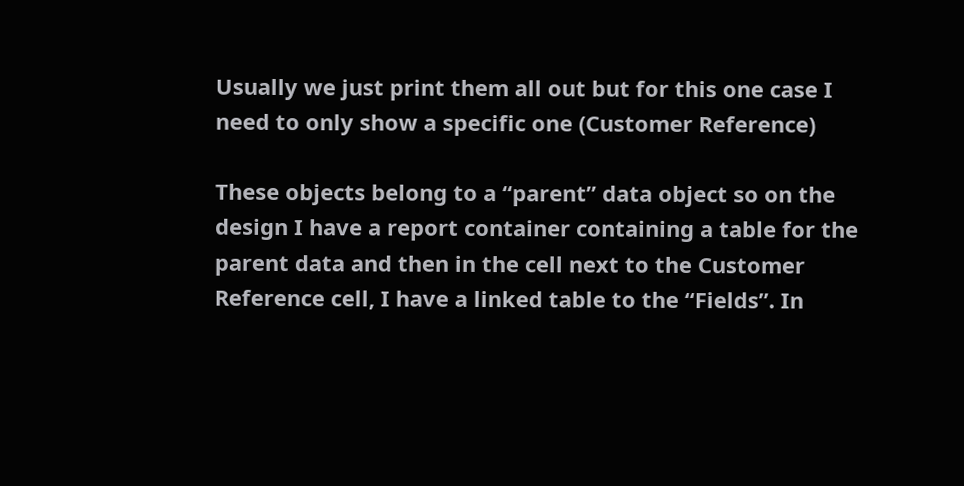Usually we just print them all out but for this one case I need to only show a specific one (Customer Reference)

These objects belong to a “parent” data object so on the design I have a report container containing a table for the parent data and then in the cell next to the Customer Reference cell, I have a linked table to the “Fields”. In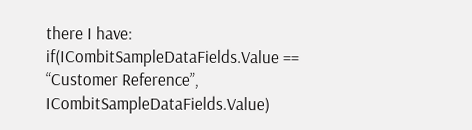there I have:
if(ICombitSampleDataFields.Value == “Customer Reference”, ICombitSampleDataFields.Value)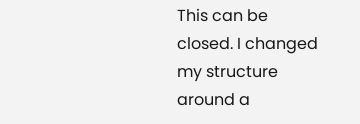This can be closed. I changed my structure around a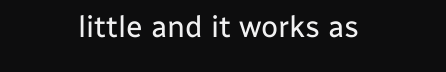little and it works as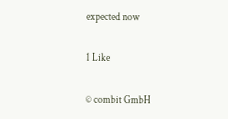expected now

1 Like

© combit GmbH